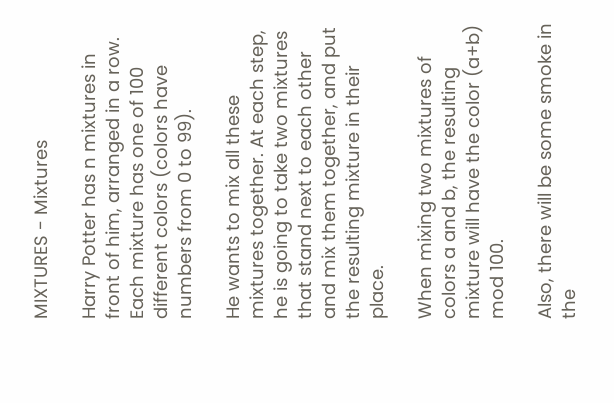MIXTURES - Mixtures

Harry Potter has n mixtures in front of him, arranged in a row. Each mixture has one of 100 different colors (colors have numbers from 0 to 99).

He wants to mix all these mixtures together. At each step, he is going to take two mixtures that stand next to each other and mix them together, and put the resulting mixture in their place.

When mixing two mixtures of colors a and b, the resulting mixture will have the color (a+b) mod 100.

Also, there will be some smoke in the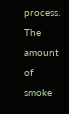process. The amount of smoke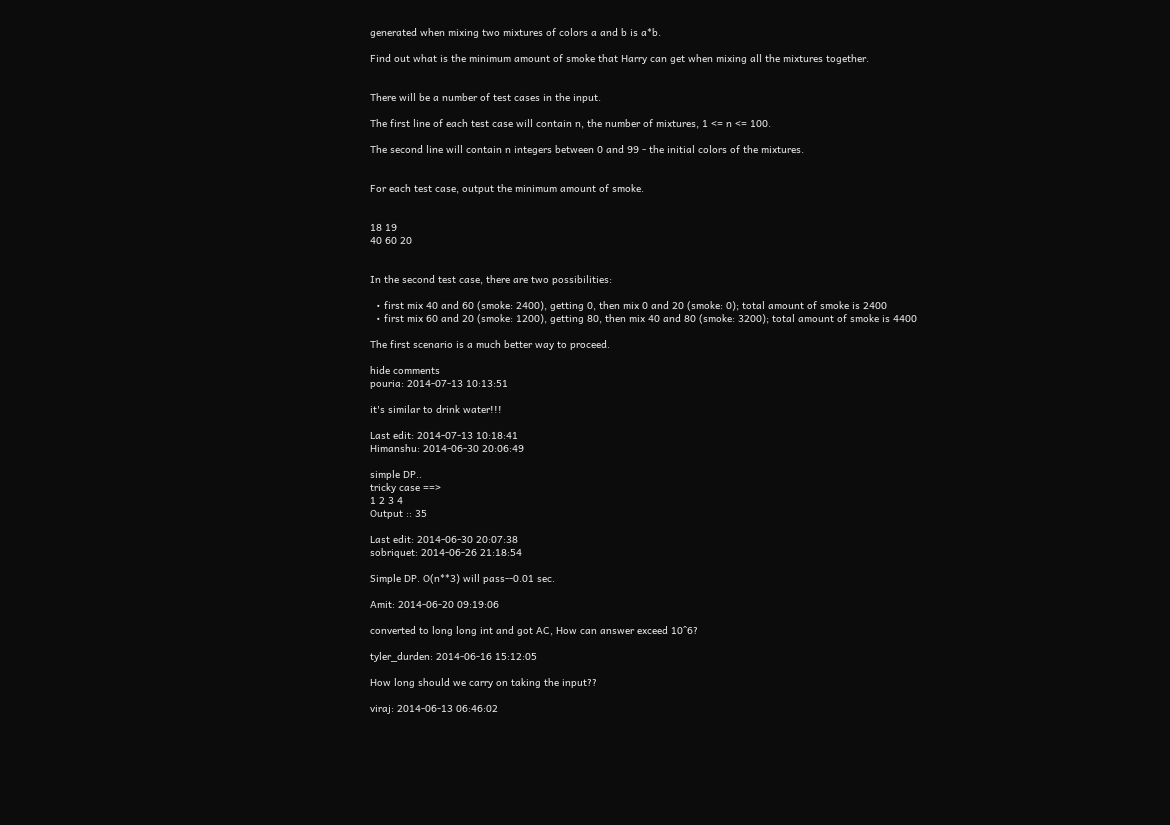generated when mixing two mixtures of colors a and b is a*b.

Find out what is the minimum amount of smoke that Harry can get when mixing all the mixtures together.


There will be a number of test cases in the input.

The first line of each test case will contain n, the number of mixtures, 1 <= n <= 100.

The second line will contain n integers between 0 and 99 - the initial colors of the mixtures.


For each test case, output the minimum amount of smoke.


18 19
40 60 20


In the second test case, there are two possibilities:

  • first mix 40 and 60 (smoke: 2400), getting 0, then mix 0 and 20 (smoke: 0); total amount of smoke is 2400
  • first mix 60 and 20 (smoke: 1200), getting 80, then mix 40 and 80 (smoke: 3200); total amount of smoke is 4400

The first scenario is a much better way to proceed.

hide comments
pouria: 2014-07-13 10:13:51

it's similar to drink water!!!

Last edit: 2014-07-13 10:18:41
Himanshu: 2014-06-30 20:06:49

simple DP..
tricky case ==>
1 2 3 4
Output :: 35

Last edit: 2014-06-30 20:07:38
sobriquet: 2014-06-26 21:18:54

Simple DP. O(n**3) will pass--0.01 sec.

Amit: 2014-06-20 09:19:06

converted to long long int and got AC, How can answer exceed 10^6?

tyler_durden: 2014-06-16 15:12:05

How long should we carry on taking the input??

viraj: 2014-06-13 06:46:02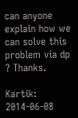can anyone explain how we can solve this problem via dp ? Thanks.

Kartik: 2014-06-08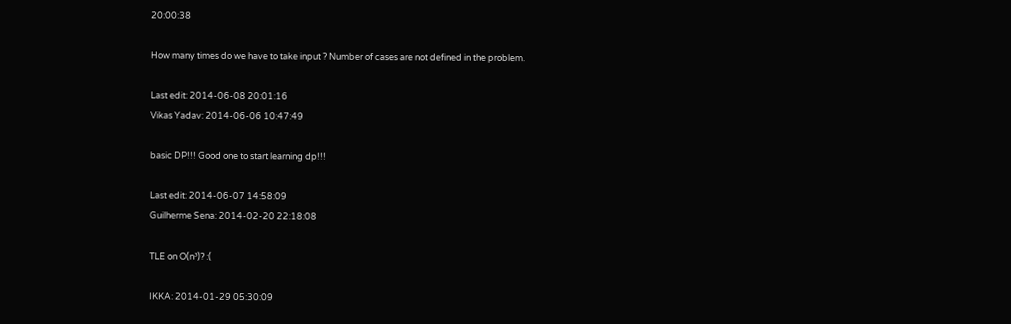20:00:38

How many times do we have to take input ? Number of cases are not defined in the problem.

Last edit: 2014-06-08 20:01:16
Vikas Yadav: 2014-06-06 10:47:49

basic DP!!! Good one to start learning dp!!!

Last edit: 2014-06-07 14:58:09
Guilherme Sena: 2014-02-20 22:18:08

TLE on O(n³)? :(

IKKA: 2014-01-29 05:30:09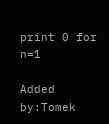print 0 for n=1

Added by:Tomek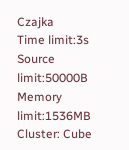Czajka
Time limit:3s
Source limit:50000B
Memory limit:1536MB
Cluster: Cube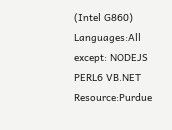(Intel G860)
Languages:All except: NODEJS PERL6 VB.NET
Resource:Purdue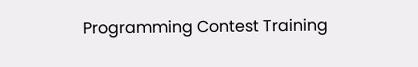Programming Contest Training